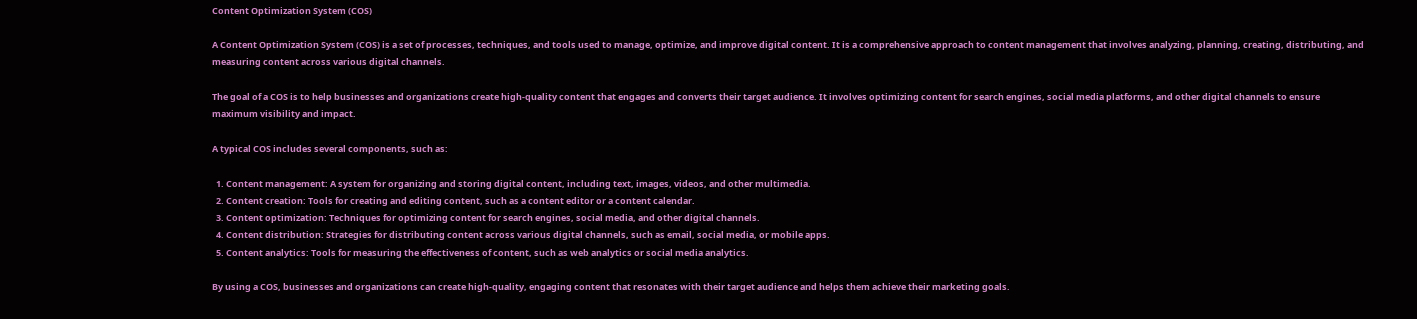Content Optimization System (COS)

A Content Optimization System (COS) is a set of processes, techniques, and tools used to manage, optimize, and improve digital content. It is a comprehensive approach to content management that involves analyzing, planning, creating, distributing, and measuring content across various digital channels.

The goal of a COS is to help businesses and organizations create high-quality content that engages and converts their target audience. It involves optimizing content for search engines, social media platforms, and other digital channels to ensure maximum visibility and impact.

A typical COS includes several components, such as:

  1. Content management: A system for organizing and storing digital content, including text, images, videos, and other multimedia.
  2. Content creation: Tools for creating and editing content, such as a content editor or a content calendar.
  3. Content optimization: Techniques for optimizing content for search engines, social media, and other digital channels.
  4. Content distribution: Strategies for distributing content across various digital channels, such as email, social media, or mobile apps.
  5. Content analytics: Tools for measuring the effectiveness of content, such as web analytics or social media analytics.

By using a COS, businesses and organizations can create high-quality, engaging content that resonates with their target audience and helps them achieve their marketing goals.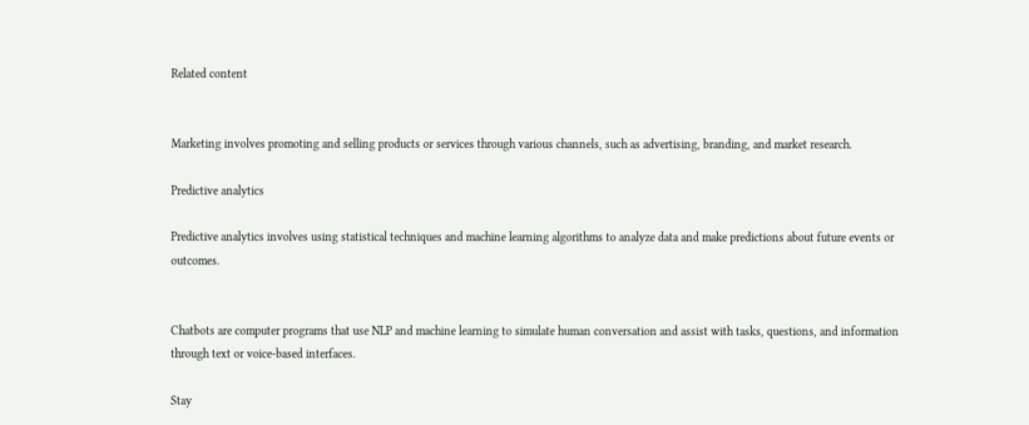Related content


Marketing involves promoting and selling products or services through various channels, such as advertising, branding, and market research.

Predictive analytics

Predictive analytics involves using statistical techniques and machine learning algorithms to analyze data and make predictions about future events or outcomes.


Chatbots are computer programs that use NLP and machine learning to simulate human conversation and assist with tasks, questions, and information through text or voice-based interfaces.

Stay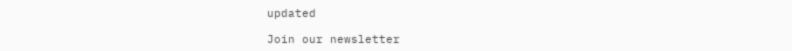updated

Join our newsletter